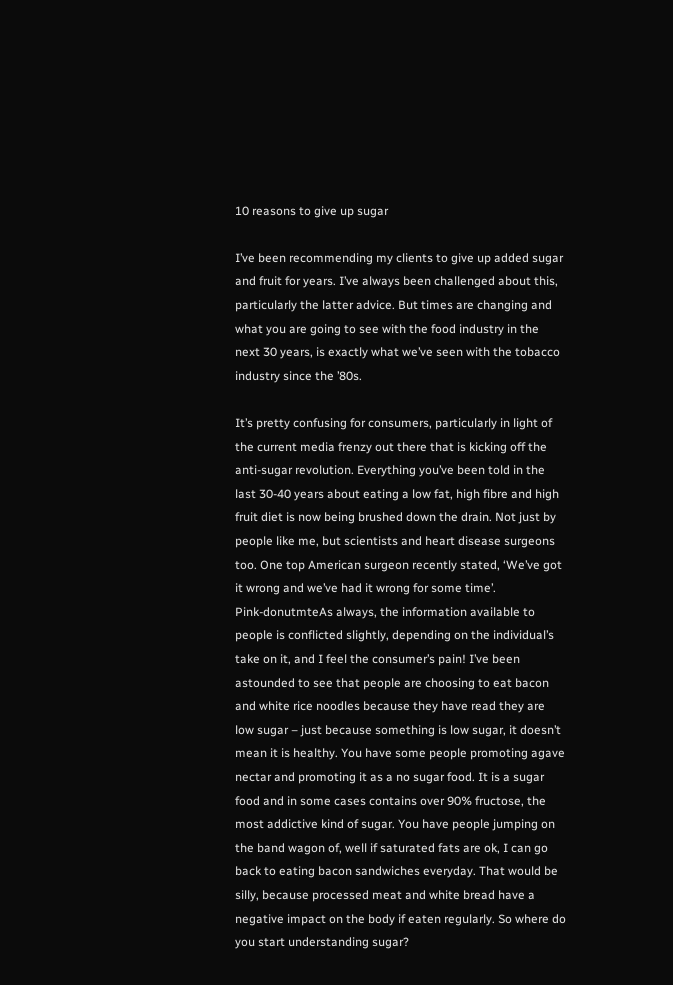10 reasons to give up sugar

I’ve been recommending my clients to give up added sugar and fruit for years. I’ve always been challenged about this, particularly the latter advice. But times are changing and what you are going to see with the food industry in the next 30 years, is exactly what we’ve seen with the tobacco industry since the ’80s.

It’s pretty confusing for consumers, particularly in light of the current media frenzy out there that is kicking off the anti-sugar revolution. Everything you’ve been told in the last 30-40 years about eating a low fat, high fibre and high fruit diet is now being brushed down the drain. Not just by people like me, but scientists and heart disease surgeons too. One top American surgeon recently stated, ‘We’ve got it wrong and we’ve had it wrong for some time’.
Pink-donutmteAs always, the information available to people is conflicted slightly, depending on the individual’s take on it, and I feel the consumer’s pain! I’ve been astounded to see that people are choosing to eat bacon and white rice noodles because they have read they are low sugar – just because something is low sugar, it doesn’t mean it is healthy. You have some people promoting agave nectar and promoting it as a no sugar food. It is a sugar food and in some cases contains over 90% fructose, the most addictive kind of sugar. You have people jumping on the band wagon of, well if saturated fats are ok, I can go back to eating bacon sandwiches everyday. That would be silly, because processed meat and white bread have a negative impact on the body if eaten regularly. So where do you start understanding sugar?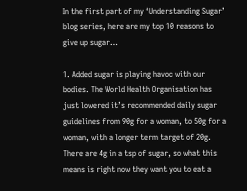In the first part of my ‘Understanding Sugar’ blog series, here are my top 10 reasons to give up sugar…

1. Added sugar is playing havoc with our bodies. The World Health Organisation has just lowered it’s recommended daily sugar guidelines from 90g for a woman, to 50g for a woman, with a longer term target of 20g. There are 4g in a tsp of sugar, so what this means is right now they want you to eat a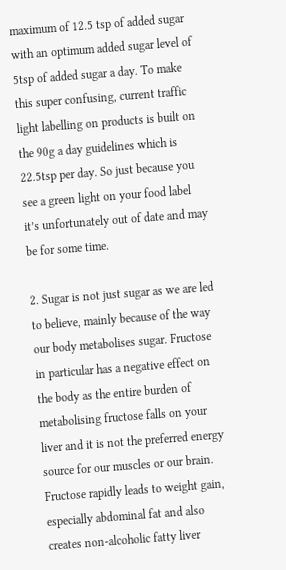maximum of 12.5 tsp of added sugar with an optimum added sugar level of 5tsp of added sugar a day. To make this super confusing, current traffic light labelling on products is built on the 90g a day guidelines which is 22.5tsp per day. So just because you see a green light on your food label it’s unfortunately out of date and may be for some time.

2. Sugar is not just sugar as we are led to believe, mainly because of the way our body metabolises sugar. Fructose in particular has a negative effect on the body as the entire burden of metabolising fructose falls on your liver and it is not the preferred energy source for our muscles or our brain. Fructose rapidly leads to weight gain, especially abdominal fat and also creates non-alcoholic fatty liver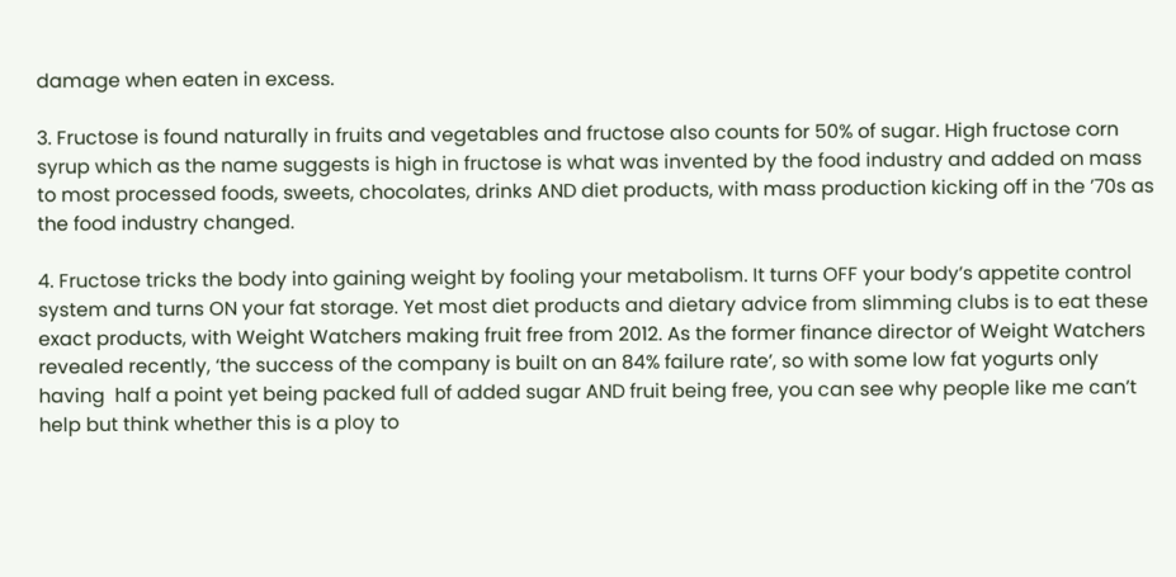damage when eaten in excess.

3. Fructose is found naturally in fruits and vegetables and fructose also counts for 50% of sugar. High fructose corn syrup which as the name suggests is high in fructose is what was invented by the food industry and added on mass to most processed foods, sweets, chocolates, drinks AND diet products, with mass production kicking off in the ’70s as the food industry changed.

4. Fructose tricks the body into gaining weight by fooling your metabolism. It turns OFF your body’s appetite control system and turns ON your fat storage. Yet most diet products and dietary advice from slimming clubs is to eat these exact products, with Weight Watchers making fruit free from 2012. As the former finance director of Weight Watchers revealed recently, ‘the success of the company is built on an 84% failure rate’, so with some low fat yogurts only having  half a point yet being packed full of added sugar AND fruit being free, you can see why people like me can’t help but think whether this is a ploy to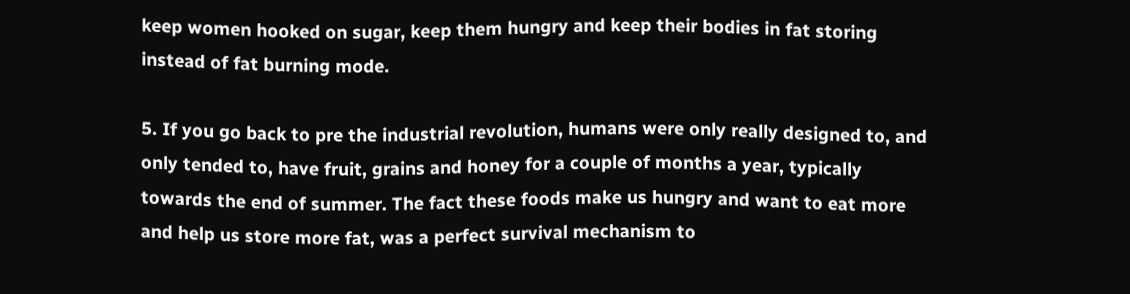keep women hooked on sugar, keep them hungry and keep their bodies in fat storing instead of fat burning mode.

5. If you go back to pre the industrial revolution, humans were only really designed to, and only tended to, have fruit, grains and honey for a couple of months a year, typically towards the end of summer. The fact these foods make us hungry and want to eat more and help us store more fat, was a perfect survival mechanism to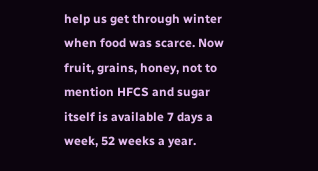help us get through winter when food was scarce. Now fruit, grains, honey, not to mention HFCS and sugar itself is available 7 days a week, 52 weeks a year.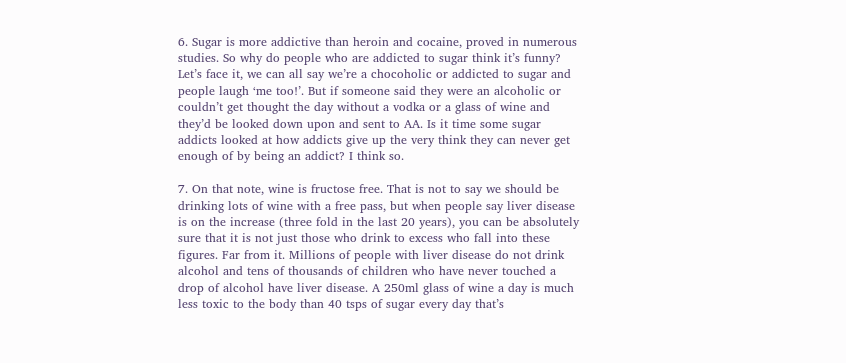6. Sugar is more addictive than heroin and cocaine, proved in numerous studies. So why do people who are addicted to sugar think it’s funny? Let’s face it, we can all say we’re a chocoholic or addicted to sugar and people laugh ‘me too!’. But if someone said they were an alcoholic or couldn’t get thought the day without a vodka or a glass of wine and they’d be looked down upon and sent to AA. Is it time some sugar addicts looked at how addicts give up the very think they can never get enough of by being an addict? I think so.

7. On that note, wine is fructose free. That is not to say we should be drinking lots of wine with a free pass, but when people say liver disease is on the increase (three fold in the last 20 years), you can be absolutely sure that it is not just those who drink to excess who fall into these figures. Far from it. Millions of people with liver disease do not drink alcohol and tens of thousands of children who have never touched a drop of alcohol have liver disease. A 250ml glass of wine a day is much less toxic to the body than 40 tsps of sugar every day that’s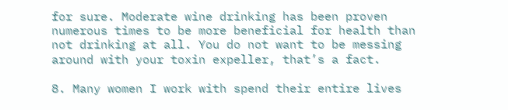for sure. Moderate wine drinking has been proven numerous times to be more beneficial for health than not drinking at all. You do not want to be messing around with your toxin expeller, that’s a fact.

8. Many women I work with spend their entire lives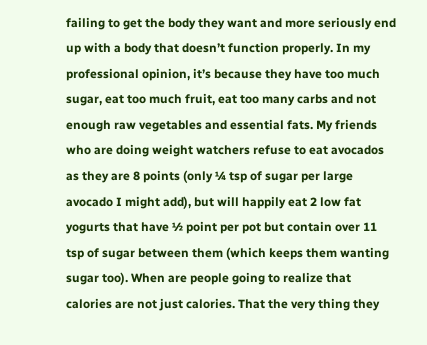failing to get the body they want and more seriously end up with a body that doesn’t function properly. In my professional opinion, it’s because they have too much sugar, eat too much fruit, eat too many carbs and not enough raw vegetables and essential fats. My friends who are doing weight watchers refuse to eat avocados as they are 8 points (only ¼ tsp of sugar per large avocado I might add), but will happily eat 2 low fat yogurts that have ½ point per pot but contain over 11 tsp of sugar between them (which keeps them wanting sugar too). When are people going to realize that calories are not just calories. That the very thing they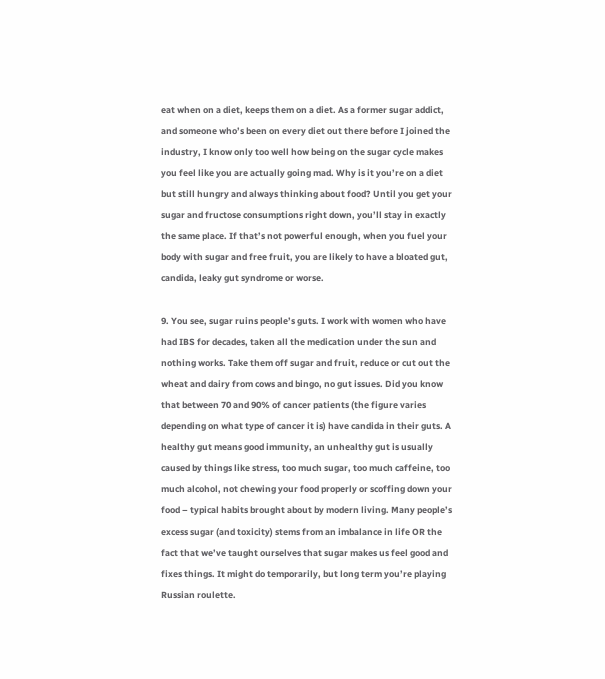eat when on a diet, keeps them on a diet. As a former sugar addict, and someone who’s been on every diet out there before I joined the industry, I know only too well how being on the sugar cycle makes you feel like you are actually going mad. Why is it you’re on a diet but still hungry and always thinking about food? Until you get your sugar and fructose consumptions right down, you’ll stay in exactly the same place. If that’s not powerful enough, when you fuel your body with sugar and free fruit, you are likely to have a bloated gut, candida, leaky gut syndrome or worse.

9. You see, sugar ruins people’s guts. I work with women who have had IBS for decades, taken all the medication under the sun and nothing works. Take them off sugar and fruit, reduce or cut out the wheat and dairy from cows and bingo, no gut issues. Did you know that between 70 and 90% of cancer patients (the figure varies depending on what type of cancer it is) have candida in their guts. A healthy gut means good immunity, an unhealthy gut is usually caused by things like stress, too much sugar, too much caffeine, too much alcohol, not chewing your food properly or scoffing down your food – typical habits brought about by modern living. Many people’s excess sugar (and toxicity) stems from an imbalance in life OR the fact that we’ve taught ourselves that sugar makes us feel good and fixes things. It might do temporarily, but long term you’re playing Russian roulette.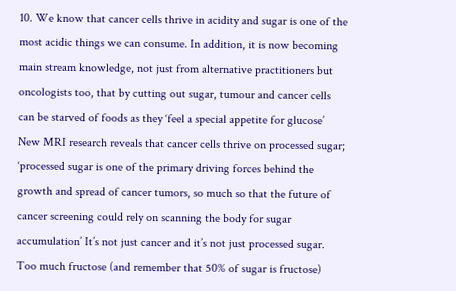10. We know that cancer cells thrive in acidity and sugar is one of the most acidic things we can consume. In addition, it is now becoming main stream knowledge, not just from alternative practitioners but oncologists too, that by cutting out sugar, tumour and cancer cells can be starved of foods as they ‘feel a special appetite for glucose’ New MRI research reveals that cancer cells thrive on processed sugar; ‘processed sugar is one of the primary driving forces behind the growth and spread of cancer tumors, so much so that the future of cancer screening could rely on scanning the body for sugar accumulation’ It’s not just cancer and it’s not just processed sugar. Too much fructose (and remember that 50% of sugar is fructose)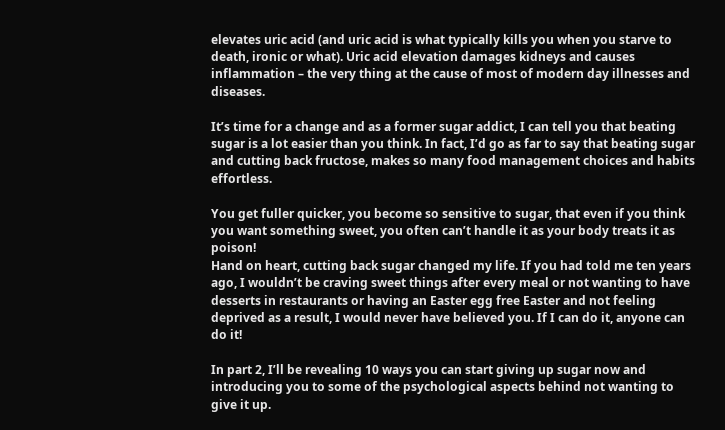elevates uric acid (and uric acid is what typically kills you when you starve to death, ironic or what). Uric acid elevation damages kidneys and causes inflammation – the very thing at the cause of most of modern day illnesses and diseases.

It’s time for a change and as a former sugar addict, I can tell you that beating sugar is a lot easier than you think. In fact, I’d go as far to say that beating sugar and cutting back fructose, makes so many food management choices and habits effortless.

You get fuller quicker, you become so sensitive to sugar, that even if you think you want something sweet, you often can’t handle it as your body treats it as poison!
Hand on heart, cutting back sugar changed my life. If you had told me ten years ago, I wouldn’t be craving sweet things after every meal or not wanting to have desserts in restaurants or having an Easter egg free Easter and not feeling deprived as a result, I would never have believed you. If I can do it, anyone can do it!

In part 2, I’ll be revealing 10 ways you can start giving up sugar now and introducing you to some of the psychological aspects behind not wanting to give it up.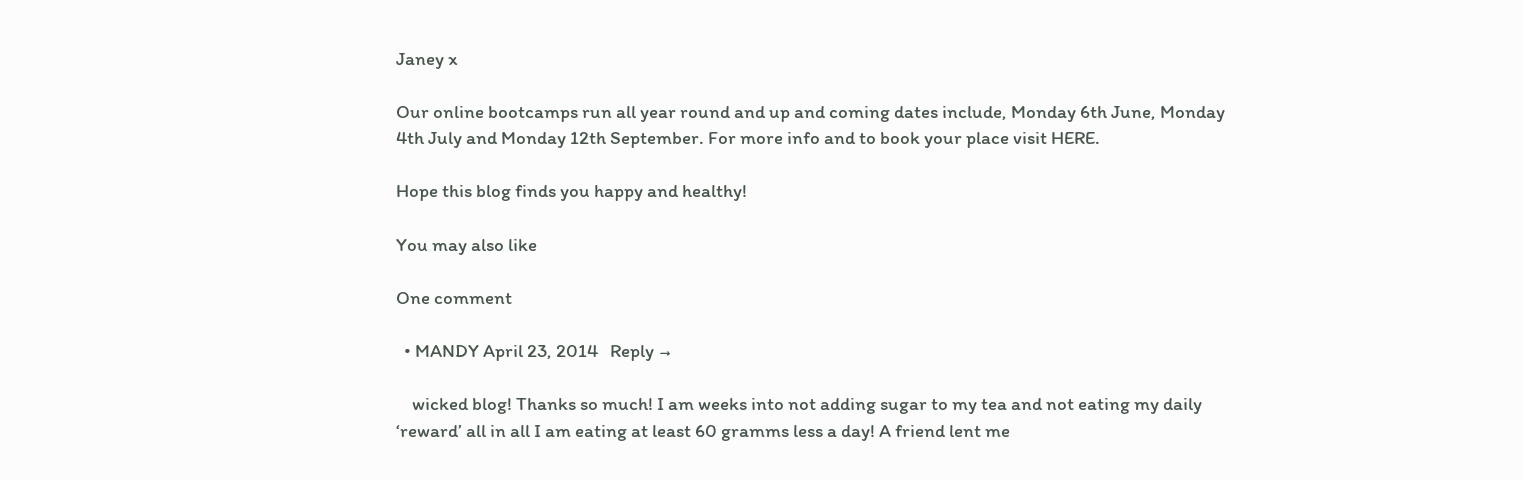Janey x

Our online bootcamps run all year round and up and coming dates include, Monday 6th June, Monday 4th July and Monday 12th September. For more info and to book your place visit HERE.

Hope this blog finds you happy and healthy!

You may also like

One comment

  • MANDY April 23, 2014   Reply →

    wicked blog! Thanks so much! I am weeks into not adding sugar to my tea and not eating my daily ‘reward’ all in all I am eating at least 60 gramms less a day! A friend lent me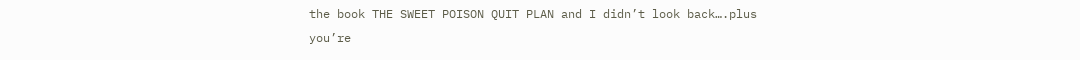the book THE SWEET POISON QUIT PLAN and I didn’t look back….plus you’re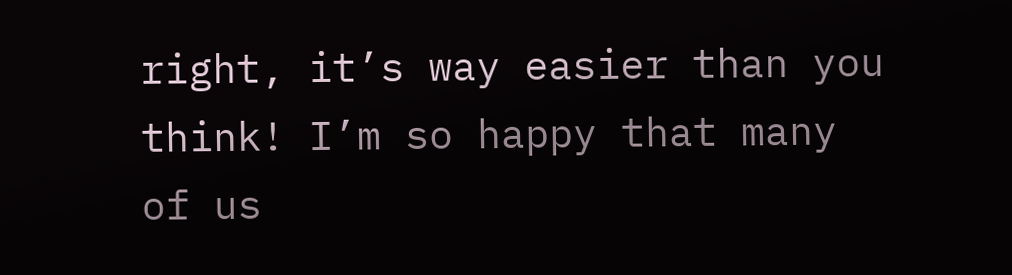right, it’s way easier than you think! I’m so happy that many of us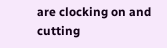are clocking on and cutting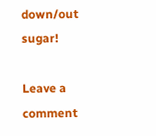down/out sugar!

Leave a comment